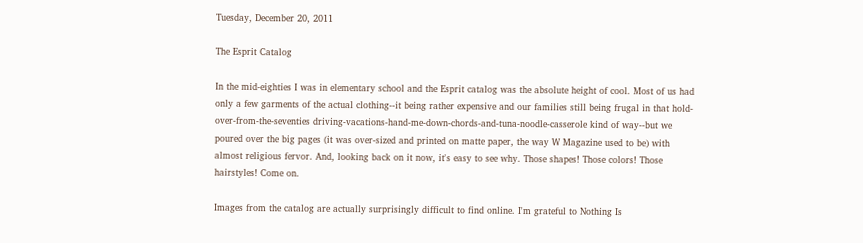Tuesday, December 20, 2011

The Esprit Catalog

In the mid-eighties I was in elementary school and the Esprit catalog was the absolute height of cool. Most of us had only a few garments of the actual clothing--it being rather expensive and our families still being frugal in that hold-over-from-the-seventies driving-vacations-hand-me-down-chords-and-tuna-noodle-casserole kind of way--but we poured over the big pages (it was over-sized and printed on matte paper, the way W Magazine used to be) with almost religious fervor. And, looking back on it now, it's easy to see why. Those shapes! Those colors! Those hairstyles! Come on.

Images from the catalog are actually surprisingly difficult to find online. I'm grateful to Nothing Is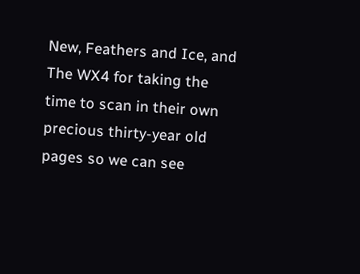New, Feathers and Ice, and The WX4 for taking the time to scan in their own precious thirty-year old pages so we can see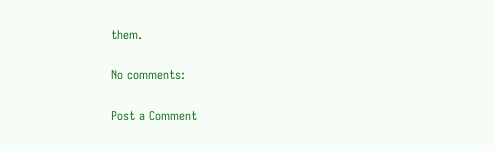them.

No comments:

Post a Comment